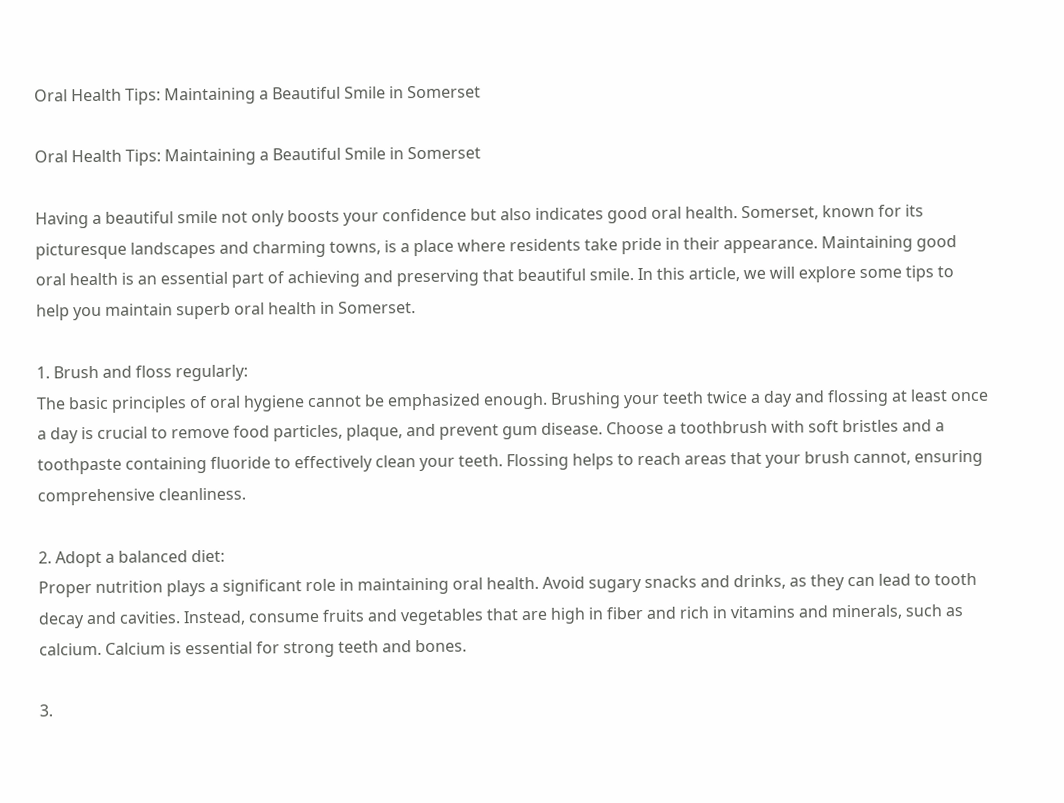Oral Health Tips: Maintaining a Beautiful Smile in Somerset

Oral Health Tips: Maintaining a Beautiful Smile in Somerset

Having a beautiful smile not only boosts your confidence but also indicates good oral health. Somerset, known for its picturesque landscapes and charming towns, is a place where residents take pride in their appearance. Maintaining good oral health is an essential part of achieving and preserving that beautiful smile. In this article, we will explore some tips to help you maintain superb oral health in Somerset.

1. Brush and floss regularly:
The basic principles of oral hygiene cannot be emphasized enough. Brushing your teeth twice a day and flossing at least once a day is crucial to remove food particles, plaque, and prevent gum disease. Choose a toothbrush with soft bristles and a toothpaste containing fluoride to effectively clean your teeth. Flossing helps to reach areas that your brush cannot, ensuring comprehensive cleanliness.

2. Adopt a balanced diet:
Proper nutrition plays a significant role in maintaining oral health. Avoid sugary snacks and drinks, as they can lead to tooth decay and cavities. Instead, consume fruits and vegetables that are high in fiber and rich in vitamins and minerals, such as calcium. Calcium is essential for strong teeth and bones.

3.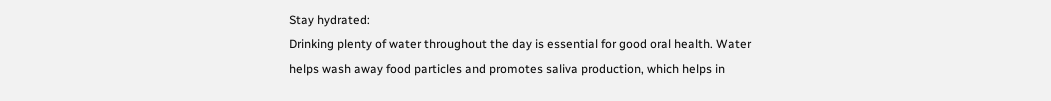Stay hydrated:
Drinking plenty of water throughout the day is essential for good oral health. Water helps wash away food particles and promotes saliva production, which helps in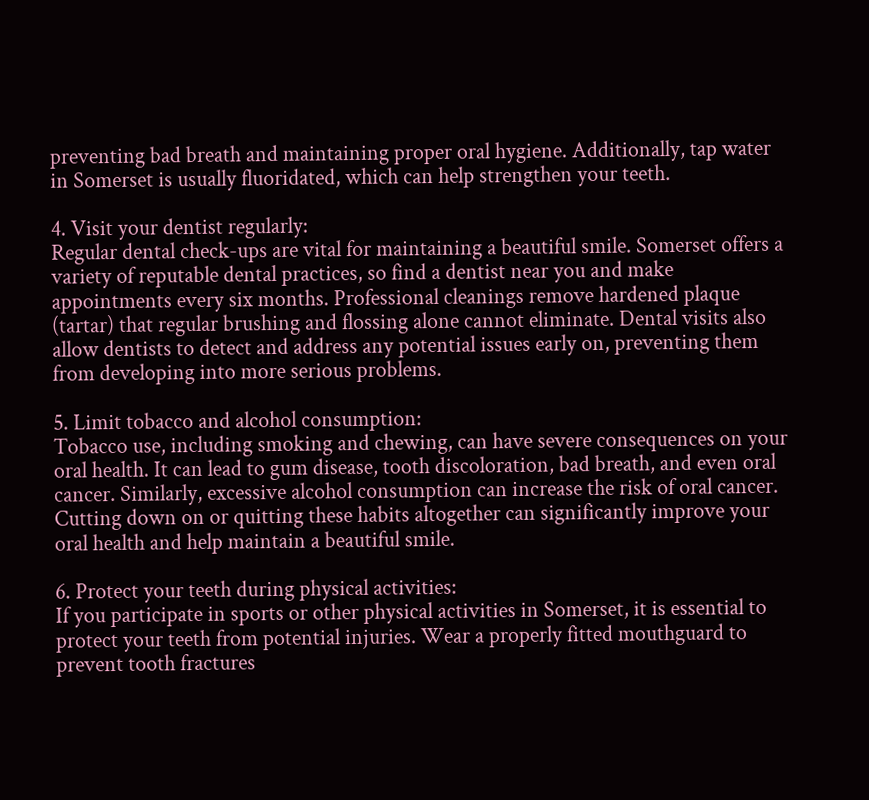preventing bad breath and maintaining proper oral hygiene. Additionally, tap water in Somerset is usually fluoridated, which can help strengthen your teeth.

4. Visit your dentist regularly:
Regular dental check-ups are vital for maintaining a beautiful smile. Somerset offers a variety of reputable dental practices, so find a dentist near you and make appointments every six months. Professional cleanings remove hardened plaque (tartar) that regular brushing and flossing alone cannot eliminate. Dental visits also allow dentists to detect and address any potential issues early on, preventing them from developing into more serious problems.

5. Limit tobacco and alcohol consumption:
Tobacco use, including smoking and chewing, can have severe consequences on your oral health. It can lead to gum disease, tooth discoloration, bad breath, and even oral cancer. Similarly, excessive alcohol consumption can increase the risk of oral cancer. Cutting down on or quitting these habits altogether can significantly improve your oral health and help maintain a beautiful smile.

6. Protect your teeth during physical activities:
If you participate in sports or other physical activities in Somerset, it is essential to protect your teeth from potential injuries. Wear a properly fitted mouthguard to prevent tooth fractures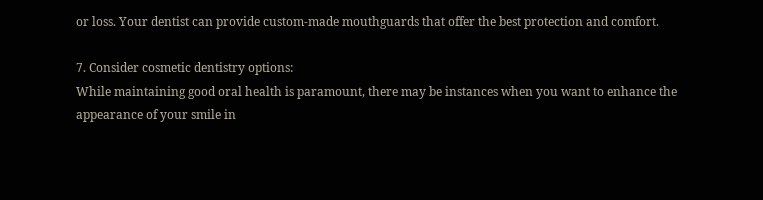or loss. Your dentist can provide custom-made mouthguards that offer the best protection and comfort.

7. Consider cosmetic dentistry options:
While maintaining good oral health is paramount, there may be instances when you want to enhance the appearance of your smile in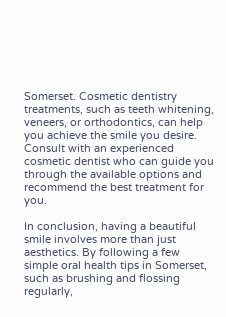Somerset. Cosmetic dentistry treatments, such as teeth whitening, veneers, or orthodontics, can help you achieve the smile you desire. Consult with an experienced cosmetic dentist who can guide you through the available options and recommend the best treatment for you.

In conclusion, having a beautiful smile involves more than just aesthetics. By following a few simple oral health tips in Somerset, such as brushing and flossing regularly,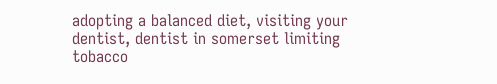adopting a balanced diet, visiting your dentist, dentist in somerset limiting tobacco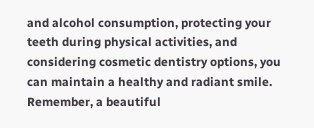and alcohol consumption, protecting your teeth during physical activities, and considering cosmetic dentistry options, you can maintain a healthy and radiant smile. Remember, a beautiful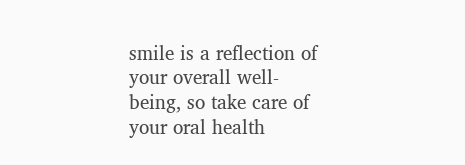smile is a reflection of your overall well-being, so take care of your oral health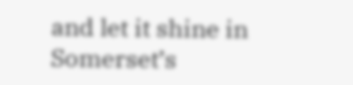and let it shine in Somerset’s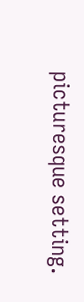picturesque setting.